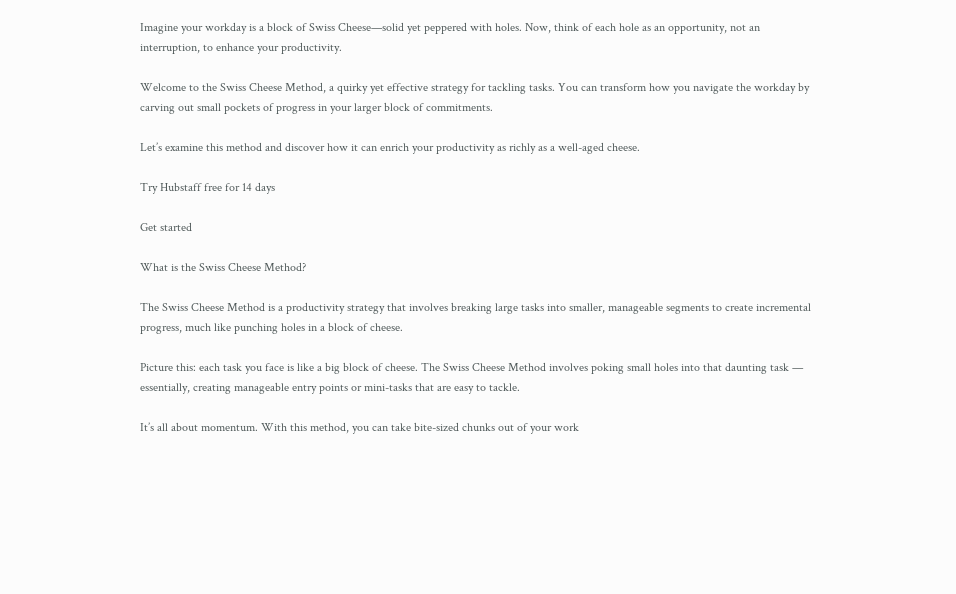Imagine your workday is a block of Swiss Cheese—solid yet peppered with holes. Now, think of each hole as an opportunity, not an interruption, to enhance your productivity.

Welcome to the Swiss Cheese Method, a quirky yet effective strategy for tackling tasks. You can transform how you navigate the workday by carving out small pockets of progress in your larger block of commitments.

Let’s examine this method and discover how it can enrich your productivity as richly as a well-aged cheese.

Try Hubstaff free for 14 days

Get started

What is the Swiss Cheese Method?

The Swiss Cheese Method is a productivity strategy that involves breaking large tasks into smaller, manageable segments to create incremental progress, much like punching holes in a block of cheese.

Picture this: each task you face is like a big block of cheese. The Swiss Cheese Method involves poking small holes into that daunting task — essentially, creating manageable entry points or mini-tasks that are easy to tackle.

It’s all about momentum. With this method, you can take bite-sized chunks out of your work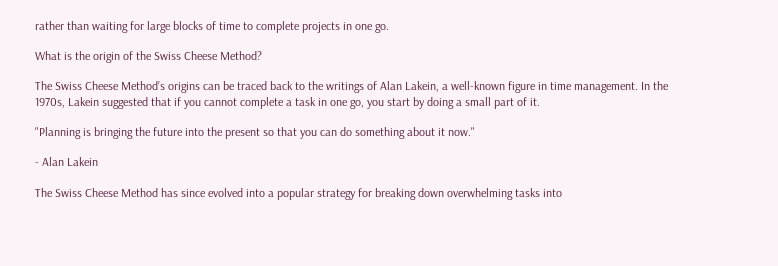rather than waiting for large blocks of time to complete projects in one go.

What is the origin of the Swiss Cheese Method?

The Swiss Cheese Method’s origins can be traced back to the writings of Alan Lakein, a well-known figure in time management. In the 1970s, Lakein suggested that if you cannot complete a task in one go, you start by doing a small part of it.

"Planning is bringing the future into the present so that you can do something about it now."

- Alan Lakein

The Swiss Cheese Method has since evolved into a popular strategy for breaking down overwhelming tasks into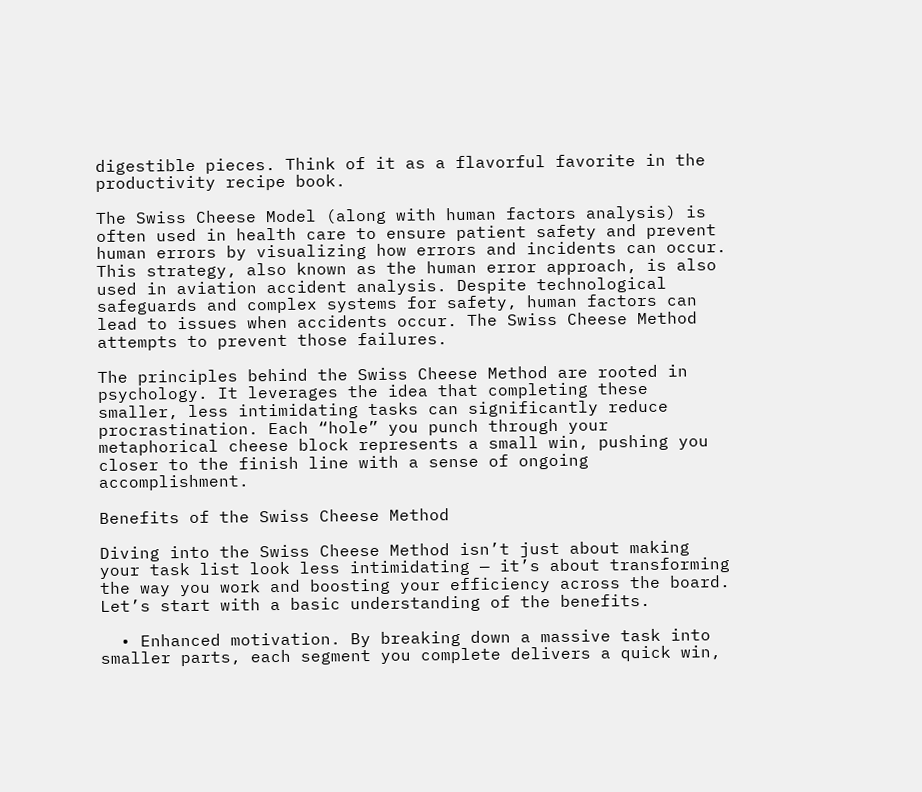digestible pieces. Think of it as a flavorful favorite in the productivity recipe book.

The Swiss Cheese Model (along with human factors analysis) is often used in health care to ensure patient safety and prevent human errors by visualizing how errors and incidents can occur. This strategy, also known as the human error approach, is also used in aviation accident analysis. Despite technological safeguards and complex systems for safety, human factors can lead to issues when accidents occur. The Swiss Cheese Method attempts to prevent those failures.

The principles behind the Swiss Cheese Method are rooted in psychology. It leverages the idea that completing these smaller, less intimidating tasks can significantly reduce procrastination. Each “hole” you punch through your metaphorical cheese block represents a small win, pushing you closer to the finish line with a sense of ongoing accomplishment.

Benefits of the Swiss Cheese Method

Diving into the Swiss Cheese Method isn’t just about making your task list look less intimidating — it’s about transforming the way you work and boosting your efficiency across the board. Let’s start with a basic understanding of the benefits.

  • Enhanced motivation. By breaking down a massive task into smaller parts, each segment you complete delivers a quick win,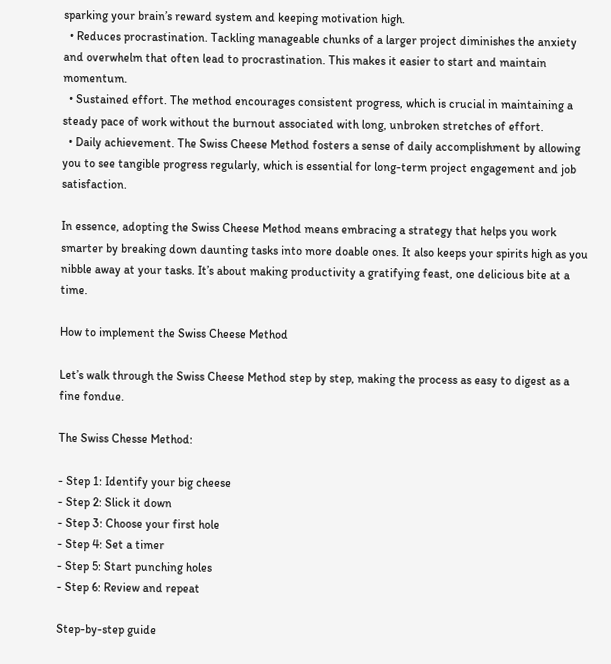sparking your brain’s reward system and keeping motivation high.
  • Reduces procrastination. Tackling manageable chunks of a larger project diminishes the anxiety and overwhelm that often lead to procrastination. This makes it easier to start and maintain momentum.
  • Sustained effort. The method encourages consistent progress, which is crucial in maintaining a steady pace of work without the burnout associated with long, unbroken stretches of effort.
  • Daily achievement. The Swiss Cheese Method fosters a sense of daily accomplishment by allowing you to see tangible progress regularly, which is essential for long-term project engagement and job satisfaction.

In essence, adopting the Swiss Cheese Method means embracing a strategy that helps you work smarter by breaking down daunting tasks into more doable ones. It also keeps your spirits high as you nibble away at your tasks. It’s about making productivity a gratifying feast, one delicious bite at a time.

How to implement the Swiss Cheese Method

Let’s walk through the Swiss Cheese Method step by step, making the process as easy to digest as a fine fondue.

The Swiss Chesse Method:

- Step 1: Identify your big cheese
- Step 2: Slick it down
- Step 3: Choose your first hole
- Step 4: Set a timer
- Step 5: Start punching holes
- Step 6: Review and repeat

Step-by-step guide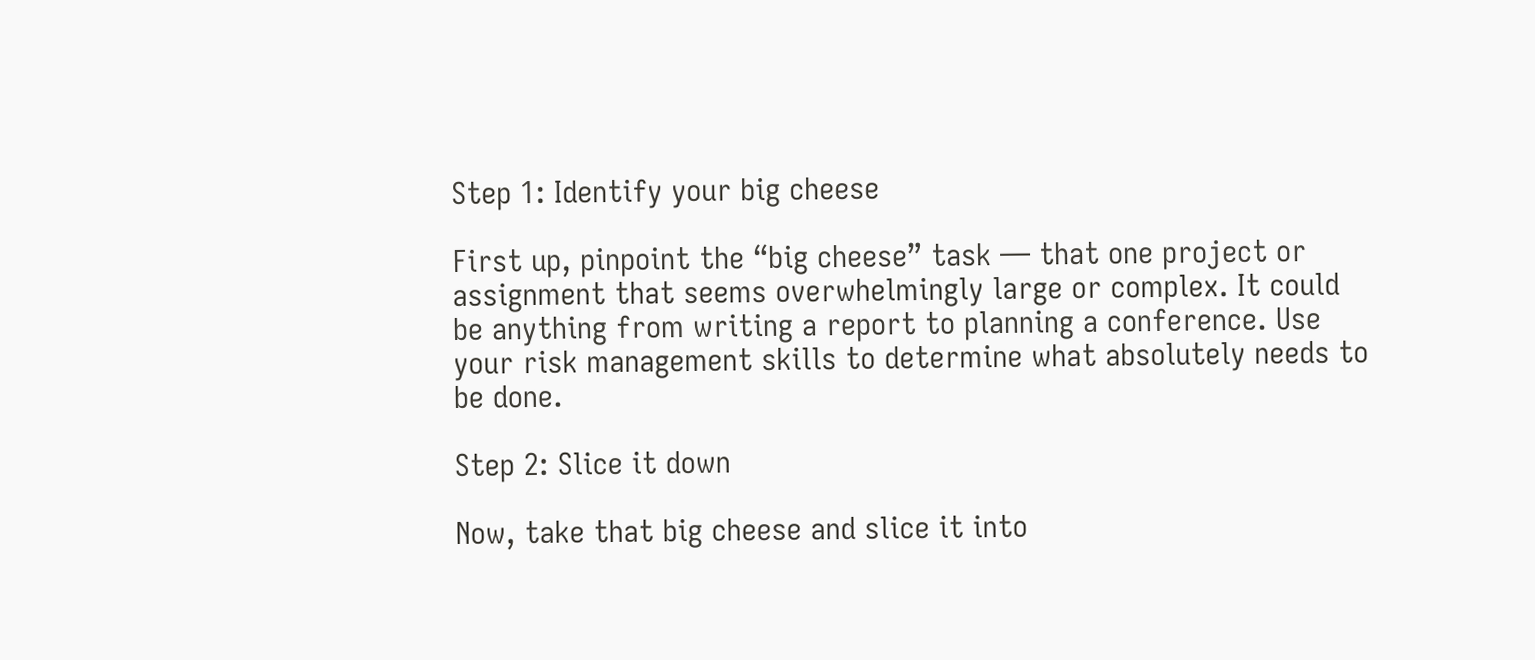Step 1: Identify your big cheese

First up, pinpoint the “big cheese” task — that one project or assignment that seems overwhelmingly large or complex. It could be anything from writing a report to planning a conference. Use your risk management skills to determine what absolutely needs to be done.

Step 2: Slice it down

Now, take that big cheese and slice it into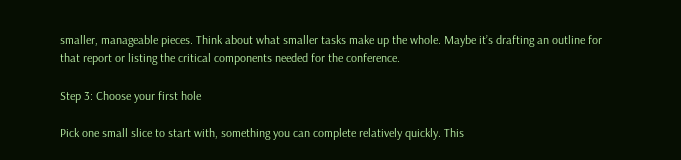smaller, manageable pieces. Think about what smaller tasks make up the whole. Maybe it’s drafting an outline for that report or listing the critical components needed for the conference.

Step 3: Choose your first hole

Pick one small slice to start with, something you can complete relatively quickly. This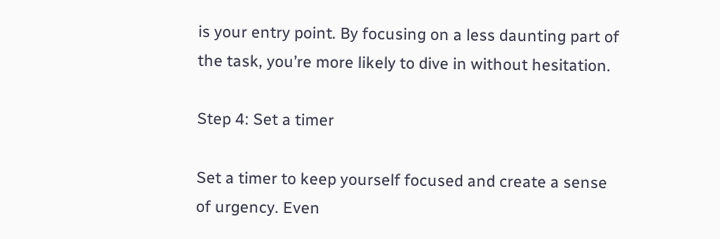is your entry point. By focusing on a less daunting part of the task, you’re more likely to dive in without hesitation.

Step 4: Set a timer

Set a timer to keep yourself focused and create a sense of urgency. Even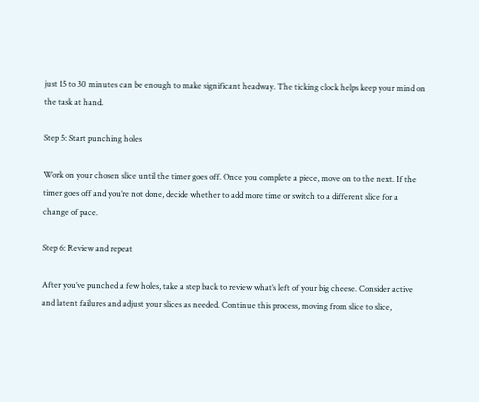just 15 to 30 minutes can be enough to make significant headway. The ticking clock helps keep your mind on the task at hand.

Step 5: Start punching holes

Work on your chosen slice until the timer goes off. Once you complete a piece, move on to the next. If the timer goes off and you’re not done, decide whether to add more time or switch to a different slice for a change of pace.

Step 6: Review and repeat

After you’ve punched a few holes, take a step back to review what’s left of your big cheese. Consider active and latent failures and adjust your slices as needed. Continue this process, moving from slice to slice,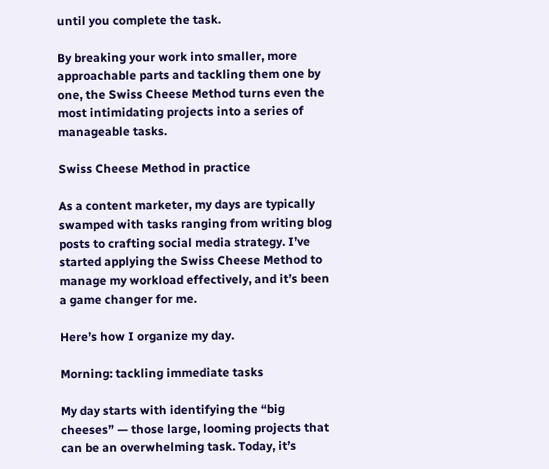until you complete the task.

By breaking your work into smaller, more approachable parts and tackling them one by one, the Swiss Cheese Method turns even the most intimidating projects into a series of manageable tasks.

Swiss Cheese Method in practice

As a content marketer, my days are typically swamped with tasks ranging from writing blog posts to crafting social media strategy. I’ve started applying the Swiss Cheese Method to manage my workload effectively, and it’s been a game changer for me.

Here’s how I organize my day.

Morning: tackling immediate tasks

My day starts with identifying the “big cheeses” — those large, looming projects that can be an overwhelming task. Today, it’s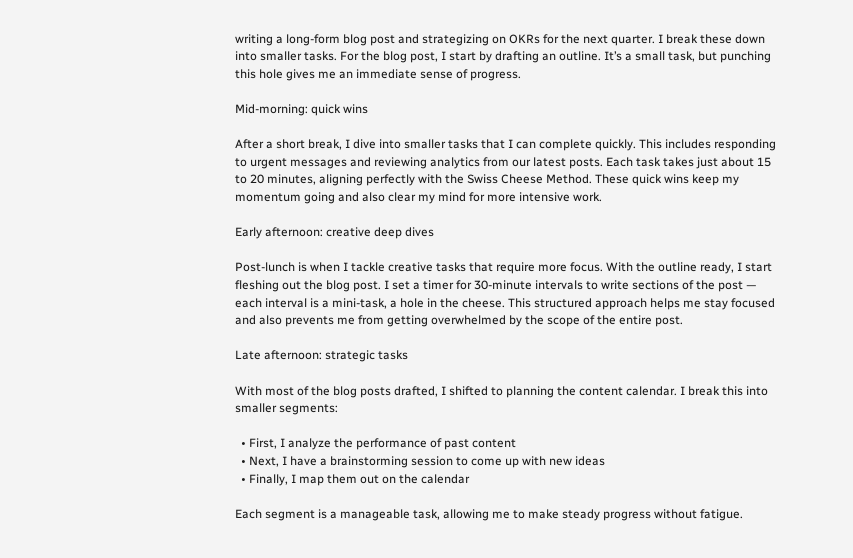writing a long-form blog post and strategizing on OKRs for the next quarter. I break these down into smaller tasks. For the blog post, I start by drafting an outline. It’s a small task, but punching this hole gives me an immediate sense of progress.

Mid-morning: quick wins

After a short break, I dive into smaller tasks that I can complete quickly. This includes responding to urgent messages and reviewing analytics from our latest posts. Each task takes just about 15 to 20 minutes, aligning perfectly with the Swiss Cheese Method. These quick wins keep my momentum going and also clear my mind for more intensive work.

Early afternoon: creative deep dives

Post-lunch is when I tackle creative tasks that require more focus. With the outline ready, I start fleshing out the blog post. I set a timer for 30-minute intervals to write sections of the post — each interval is a mini-task, a hole in the cheese. This structured approach helps me stay focused and also prevents me from getting overwhelmed by the scope of the entire post.

Late afternoon: strategic tasks

With most of the blog posts drafted, I shifted to planning the content calendar. I break this into smaller segments:

  • First, I analyze the performance of past content
  • Next, I have a brainstorming session to come up with new ideas
  • Finally, I map them out on the calendar

Each segment is a manageable task, allowing me to make steady progress without fatigue.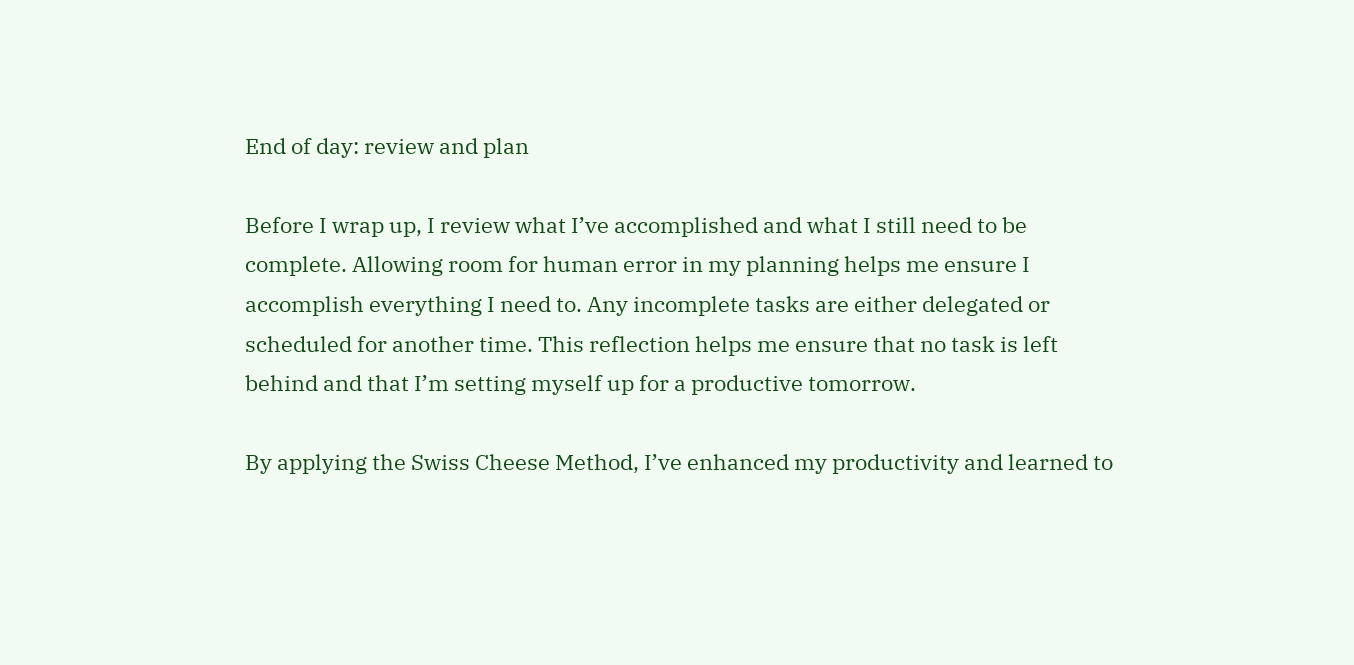End of day: review and plan

Before I wrap up, I review what I’ve accomplished and what I still need to be complete. Allowing room for human error in my planning helps me ensure I accomplish everything I need to. Any incomplete tasks are either delegated or scheduled for another time. This reflection helps me ensure that no task is left behind and that I’m setting myself up for a productive tomorrow.

By applying the Swiss Cheese Method, I’ve enhanced my productivity and learned to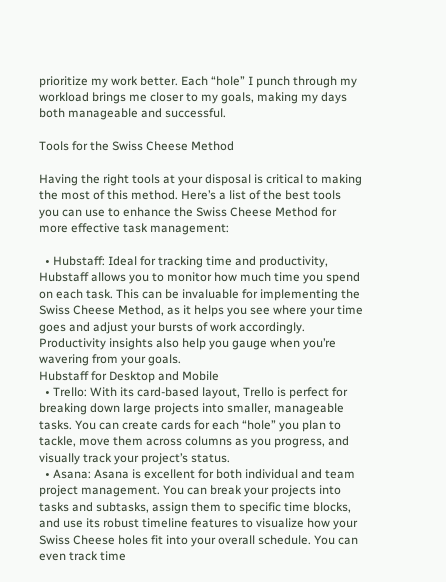prioritize my work better. Each “hole” I punch through my workload brings me closer to my goals, making my days both manageable and successful.

Tools for the Swiss Cheese Method

Having the right tools at your disposal is critical to making the most of this method. Here’s a list of the best tools you can use to enhance the Swiss Cheese Method for more effective task management:

  • Hubstaff: Ideal for tracking time and productivity, Hubstaff allows you to monitor how much time you spend on each task. This can be invaluable for implementing the Swiss Cheese Method, as it helps you see where your time goes and adjust your bursts of work accordingly. Productivity insights also help you gauge when you’re wavering from your goals.
Hubstaff for Desktop and Mobile
  • Trello: With its card-based layout, Trello is perfect for breaking down large projects into smaller, manageable tasks. You can create cards for each “hole” you plan to tackle, move them across columns as you progress, and visually track your project’s status.
  • Asana: Asana is excellent for both individual and team project management. You can break your projects into tasks and subtasks, assign them to specific time blocks, and use its robust timeline features to visualize how your Swiss Cheese holes fit into your overall schedule. You can even track time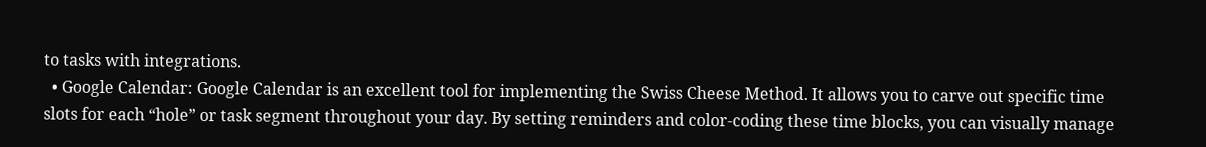to tasks with integrations.
  • Google Calendar: Google Calendar is an excellent tool for implementing the Swiss Cheese Method. It allows you to carve out specific time slots for each “hole” or task segment throughout your day. By setting reminders and color-coding these time blocks, you can visually manage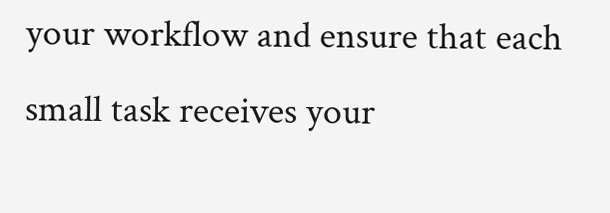your workflow and ensure that each small task receives your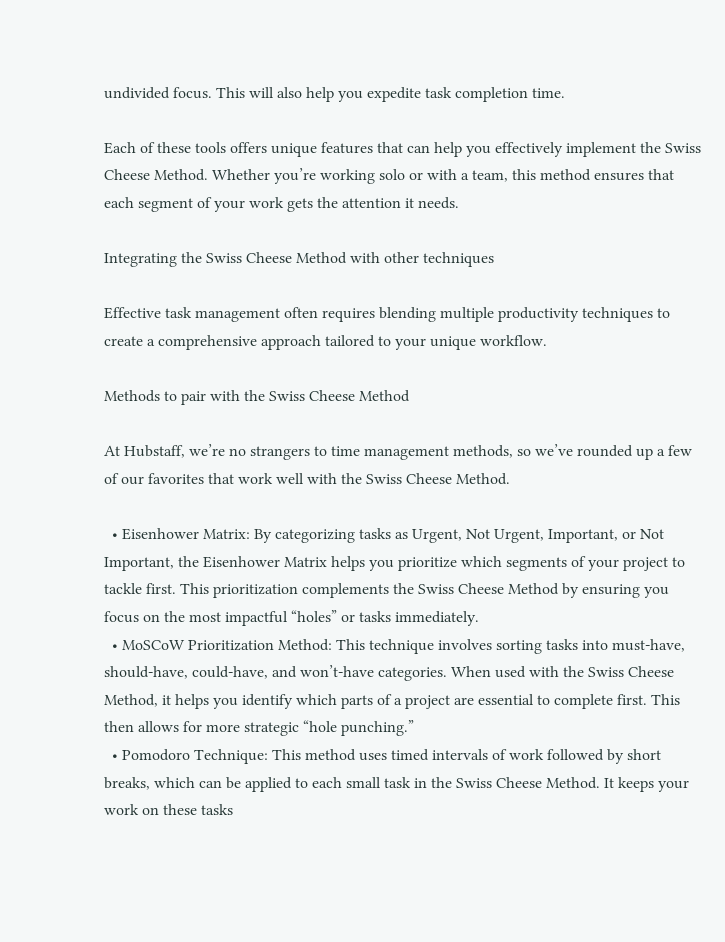undivided focus. This will also help you expedite task completion time.

Each of these tools offers unique features that can help you effectively implement the Swiss Cheese Method. Whether you’re working solo or with a team, this method ensures that each segment of your work gets the attention it needs.

Integrating the Swiss Cheese Method with other techniques

Effective task management often requires blending multiple productivity techniques to create a comprehensive approach tailored to your unique workflow.

Methods to pair with the Swiss Cheese Method

At Hubstaff, we’re no strangers to time management methods, so we’ve rounded up a few of our favorites that work well with the Swiss Cheese Method.

  • Eisenhower Matrix: By categorizing tasks as Urgent, Not Urgent, Important, or Not Important, the Eisenhower Matrix helps you prioritize which segments of your project to tackle first. This prioritization complements the Swiss Cheese Method by ensuring you focus on the most impactful “holes” or tasks immediately.
  • MoSCoW Prioritization Method: This technique involves sorting tasks into must-have, should-have, could-have, and won’t-have categories. When used with the Swiss Cheese Method, it helps you identify which parts of a project are essential to complete first. This then allows for more strategic “hole punching.”
  • Pomodoro Technique: This method uses timed intervals of work followed by short breaks, which can be applied to each small task in the Swiss Cheese Method. It keeps your work on these tasks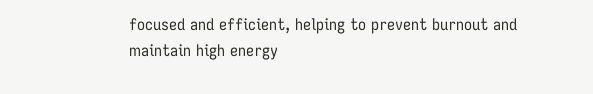focused and efficient, helping to prevent burnout and maintain high energy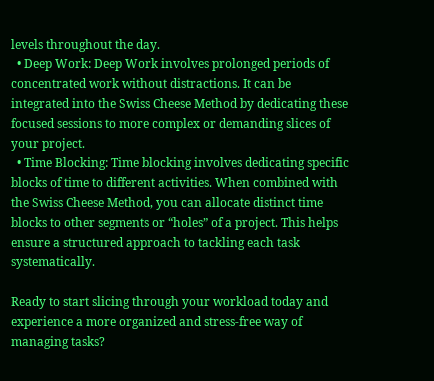levels throughout the day.
  • Deep Work: Deep Work involves prolonged periods of concentrated work without distractions. It can be integrated into the Swiss Cheese Method by dedicating these focused sessions to more complex or demanding slices of your project.
  • Time Blocking: Time blocking involves dedicating specific blocks of time to different activities. When combined with the Swiss Cheese Method, you can allocate distinct time blocks to other segments or “holes” of a project. This helps ensure a structured approach to tackling each task systematically.

Ready to start slicing through your workload today and experience a more organized and stress-free way of managing tasks?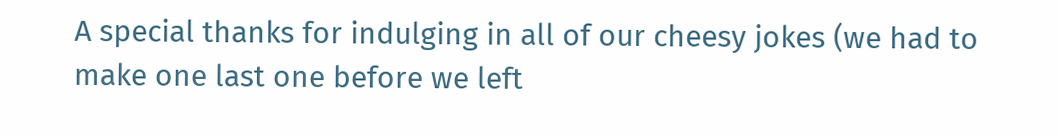A special thanks for indulging in all of our cheesy jokes (we had to make one last one before we left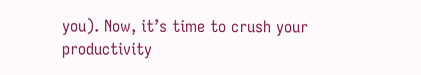you). Now, it’s time to crush your productivity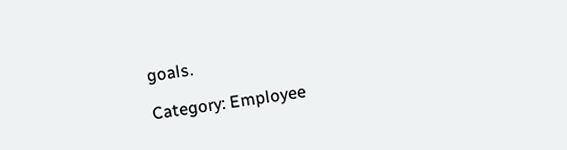goals.

Category: Employee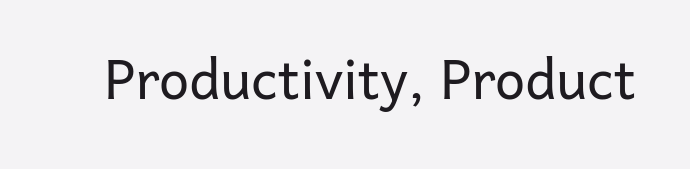Productivity, Product